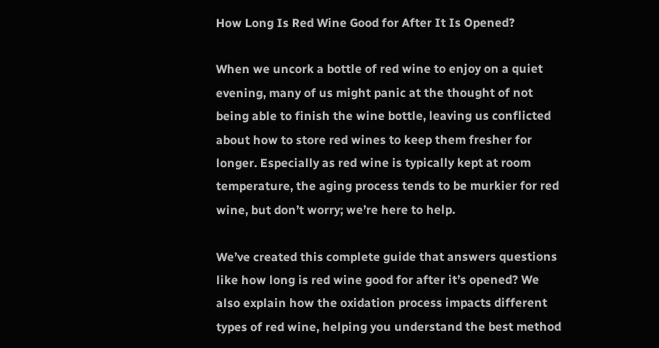How Long Is Red Wine Good for After It Is Opened?

When we uncork a bottle of red wine to enjoy on a quiet evening, many of us might panic at the thought of not being able to finish the wine bottle, leaving us conflicted about how to store red wines to keep them fresher for longer. Especially as red wine is typically kept at room temperature, the aging process tends to be murkier for red wine, but don’t worry; we’re here to help.

We’ve created this complete guide that answers questions like how long is red wine good for after it’s opened? We also explain how the oxidation process impacts different types of red wine, helping you understand the best method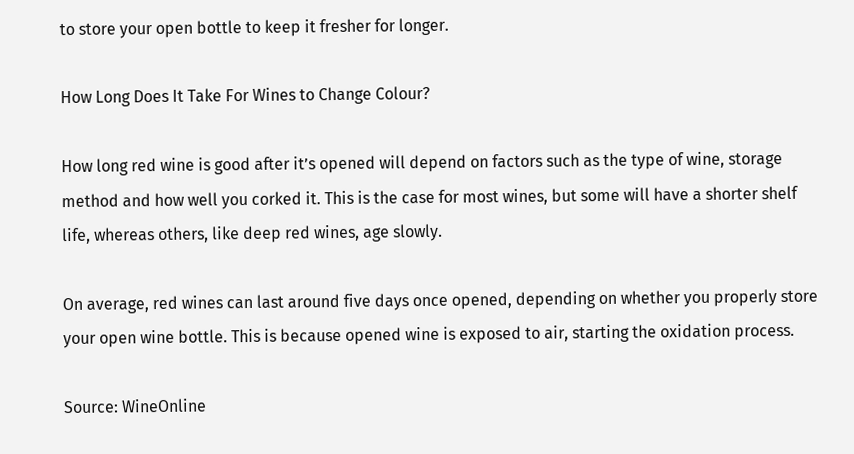to store your open bottle to keep it fresher for longer.

How Long Does It Take For Wines to Change Colour?

How long red wine is good after it’s opened will depend on factors such as the type of wine, storage method and how well you corked it. This is the case for most wines, but some will have a shorter shelf life, whereas others, like deep red wines, age slowly.

On average, red wines can last around five days once opened, depending on whether you properly store your open wine bottle. This is because opened wine is exposed to air, starting the oxidation process.

Source: WineOnline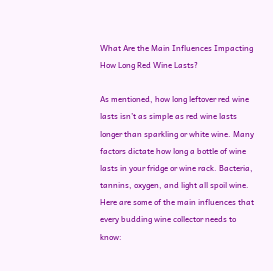What Are the Main Influences Impacting How Long Red Wine Lasts?

As mentioned, how long leftover red wine lasts isn’t as simple as red wine lasts longer than sparkling or white wine. Many factors dictate how long a bottle of wine lasts in your fridge or wine rack. Bacteria, tannins, oxygen, and light all spoil wine. Here are some of the main influences that every budding wine collector needs to know: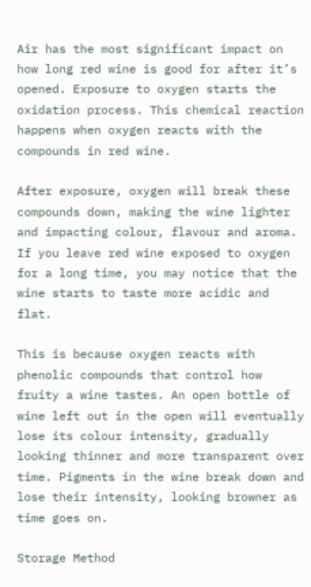Air has the most significant impact on how long red wine is good for after it’s opened. Exposure to oxygen starts the oxidation process. This chemical reaction happens when oxygen reacts with the compounds in red wine.

After exposure, oxygen will break these compounds down, making the wine lighter and impacting colour, flavour and aroma. If you leave red wine exposed to oxygen for a long time, you may notice that the wine starts to taste more acidic and flat.

This is because oxygen reacts with phenolic compounds that control how fruity a wine tastes. An open bottle of wine left out in the open will eventually lose its colour intensity, gradually looking thinner and more transparent over time. Pigments in the wine break down and lose their intensity, looking browner as time goes on.

Storage Method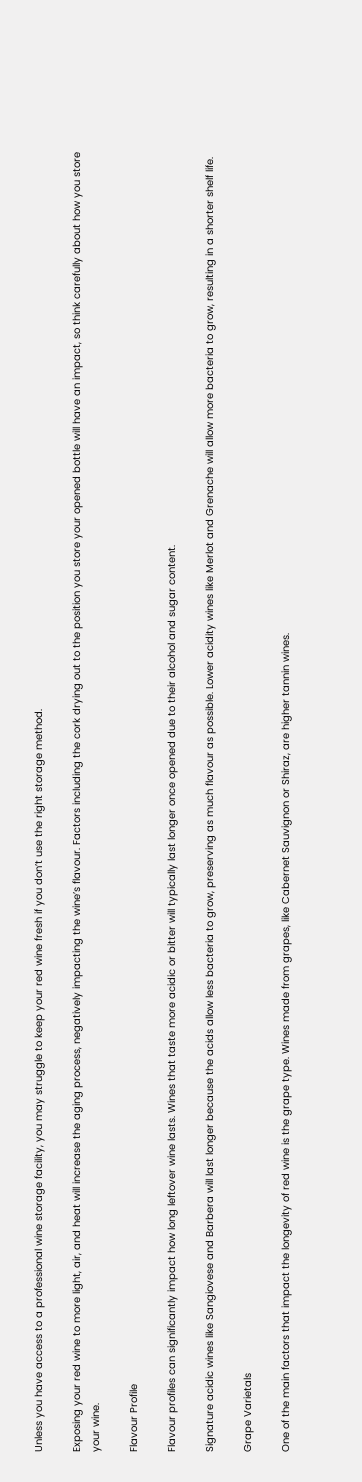Unless you have access to a professional wine storage facility, you may struggle to keep your red wine fresh if you don’t use the right storage method.

Exposing your red wine to more light, air, and heat will increase the aging process, negatively impacting the wine’s flavour. Factors including the cork drying out to the position you store your opened bottle will have an impact, so think carefully about how you store your wine.

Flavour Profile

Flavour profiles can significantly impact how long leftover wine lasts. Wines that taste more acidic or bitter will typically last longer once opened due to their alcohol and sugar content.

Signature acidic wines like Sangiovese and Barbera will last longer because the acids allow less bacteria to grow, preserving as much flavour as possible. Lower acidity wines like Merlot and Grenache will allow more bacteria to grow, resulting in a shorter shelf life.

Grape Varietals

One of the main factors that impact the longevity of red wine is the grape type. Wines made from grapes, like Cabernet Sauvignon or Shiraz, are higher tannin wines.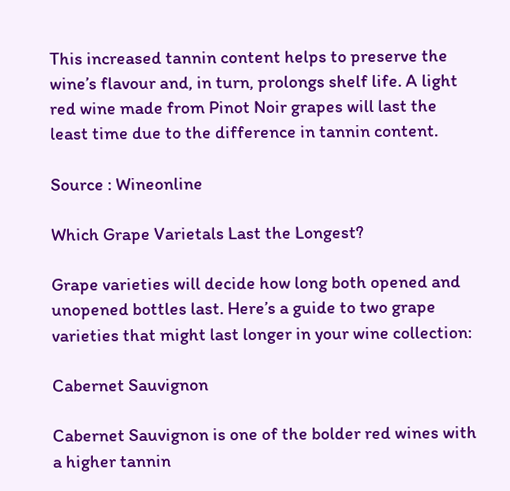This increased tannin content helps to preserve the wine’s flavour and, in turn, prolongs shelf life. A light red wine made from Pinot Noir grapes will last the least time due to the difference in tannin content.

Source : Wineonline

Which Grape Varietals Last the Longest?

Grape varieties will decide how long both opened and unopened bottles last. Here’s a guide to two grape varieties that might last longer in your wine collection:

Cabernet Sauvignon

Cabernet Sauvignon is one of the bolder red wines with a higher tannin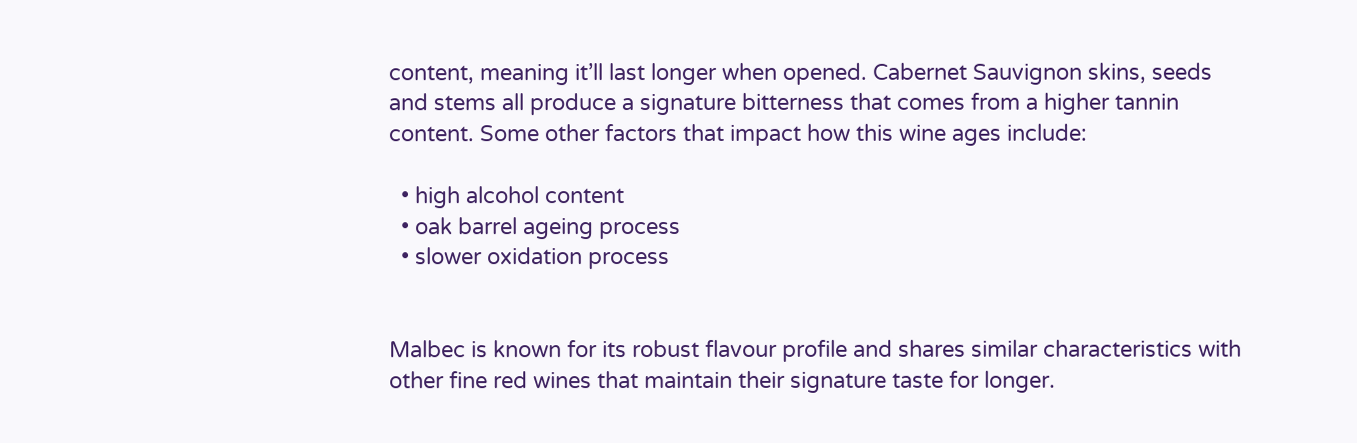content, meaning it’ll last longer when opened. Cabernet Sauvignon skins, seeds and stems all produce a signature bitterness that comes from a higher tannin content. Some other factors that impact how this wine ages include:

  • high alcohol content
  • oak barrel ageing process
  • slower oxidation process


Malbec is known for its robust flavour profile and shares similar characteristics with other fine red wines that maintain their signature taste for longer.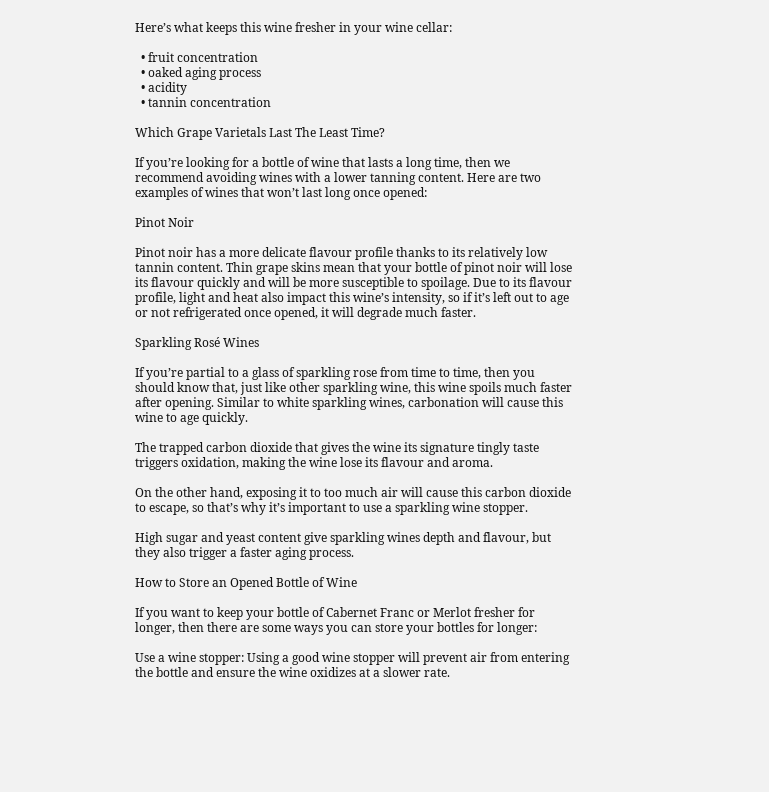Here’s what keeps this wine fresher in your wine cellar:

  • fruit concentration
  • oaked aging process
  • acidity
  • tannin concentration

Which Grape Varietals Last The Least Time?

If you’re looking for a bottle of wine that lasts a long time, then we recommend avoiding wines with a lower tanning content. Here are two examples of wines that won’t last long once opened:

Pinot Noir

Pinot noir has a more delicate flavour profile thanks to its relatively low tannin content. Thin grape skins mean that your bottle of pinot noir will lose its flavour quickly and will be more susceptible to spoilage. Due to its flavour profile, light and heat also impact this wine’s intensity, so if it’s left out to age or not refrigerated once opened, it will degrade much faster.

Sparkling Rosé Wines

If you’re partial to a glass of sparkling rose from time to time, then you should know that, just like other sparkling wine, this wine spoils much faster after opening. Similar to white sparkling wines, carbonation will cause this wine to age quickly.

The trapped carbon dioxide that gives the wine its signature tingly taste triggers oxidation, making the wine lose its flavour and aroma.

On the other hand, exposing it to too much air will cause this carbon dioxide to escape, so that’s why it’s important to use a sparkling wine stopper.

High sugar and yeast content give sparkling wines depth and flavour, but they also trigger a faster aging process.

How to Store an Opened Bottle of Wine

If you want to keep your bottle of Cabernet Franc or Merlot fresher for longer, then there are some ways you can store your bottles for longer:

Use a wine stopper: Using a good wine stopper will prevent air from entering the bottle and ensure the wine oxidizes at a slower rate.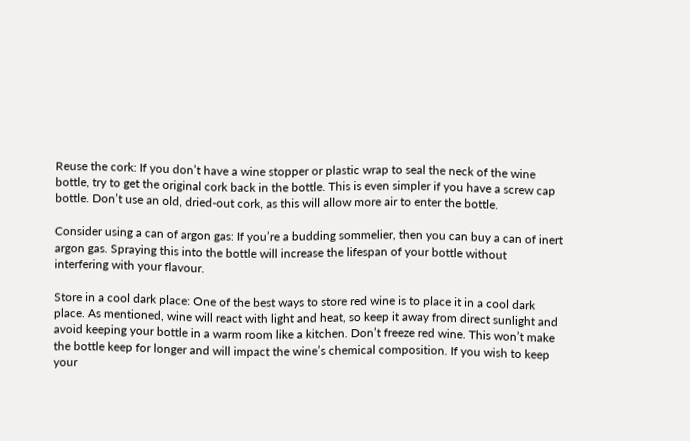Reuse the cork: If you don’t have a wine stopper or plastic wrap to seal the neck of the wine bottle, try to get the original cork back in the bottle. This is even simpler if you have a screw cap bottle. Don’t use an old, dried-out cork, as this will allow more air to enter the bottle.

Consider using a can of argon gas: If you’re a budding sommelier, then you can buy a can of inert argon gas. Spraying this into the bottle will increase the lifespan of your bottle without interfering with your flavour.

Store in a cool dark place: One of the best ways to store red wine is to place it in a cool dark place. As mentioned, wine will react with light and heat, so keep it away from direct sunlight and avoid keeping your bottle in a warm room like a kitchen. Don’t freeze red wine. This won’t make the bottle keep for longer and will impact the wine’s chemical composition. If you wish to keep your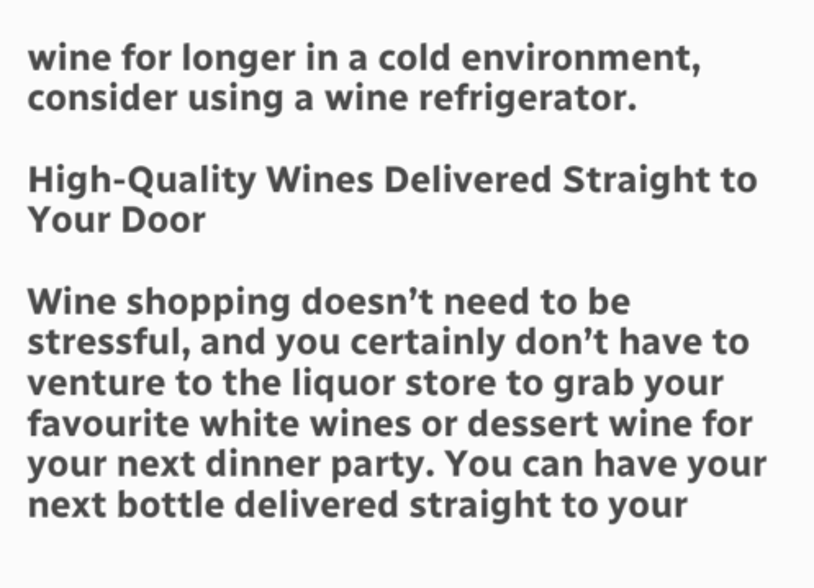wine for longer in a cold environment, consider using a wine refrigerator.

High-Quality Wines Delivered Straight to Your Door

Wine shopping doesn’t need to be stressful, and you certainly don’t have to venture to the liquor store to grab your favourite white wines or dessert wine for your next dinner party. You can have your next bottle delivered straight to your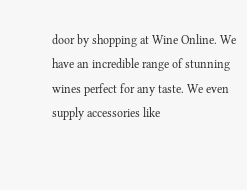door by shopping at Wine Online. We have an incredible range of stunning wines perfect for any taste. We even supply accessories like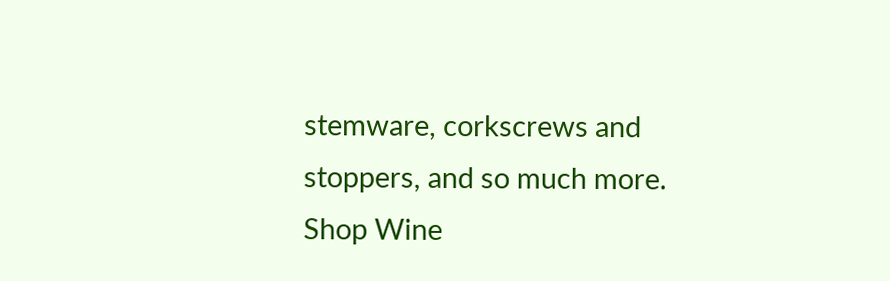stemware, corkscrews and stoppers, and so much more. Shop Wine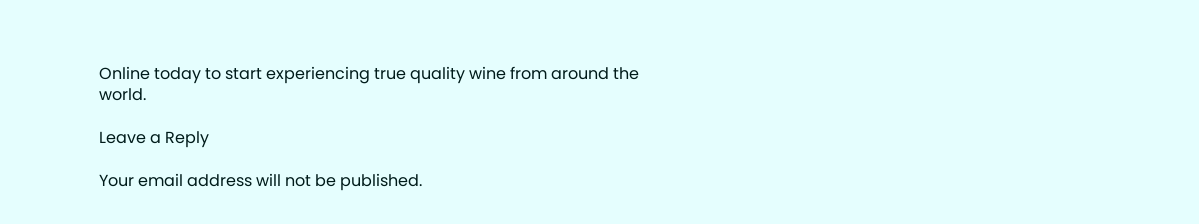Online today to start experiencing true quality wine from around the world.

Leave a Reply

Your email address will not be published.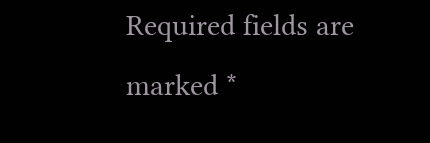Required fields are marked *